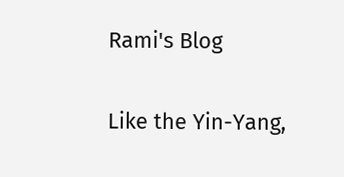Rami's Blog

Like the Yin-Yang,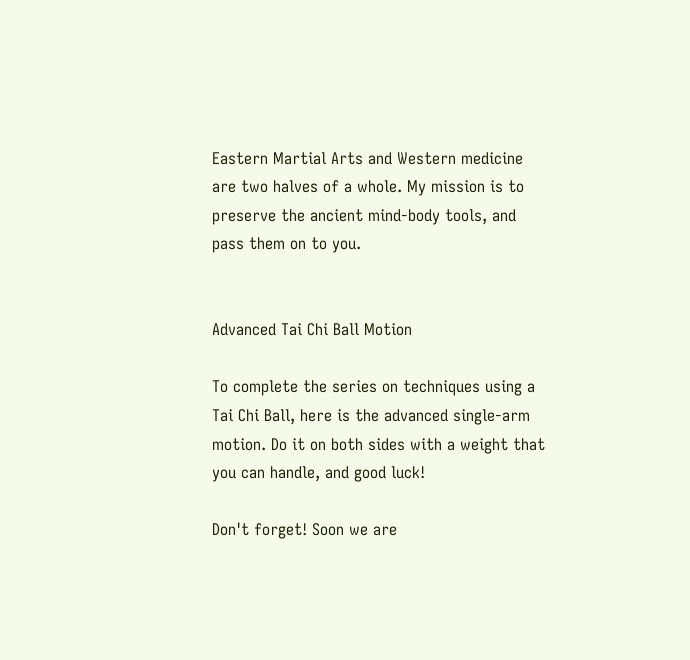Eastern Martial Arts and Western medicine are two halves of a whole. My mission is to preserve the ancient mind-body tools, and pass them on to you.


Advanced Tai Chi Ball Motion

To complete the series on techniques using a Tai Chi Ball, here is the advanced single-arm motion. Do it on both sides with a weight that you can handle, and good luck!

Don't forget! Soon we are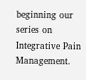beginning our series on Integrative Pain Management.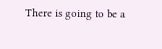There is going to be a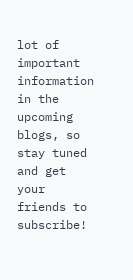lot of important information in the upcoming blogs, so stay tuned and get your friends to subscribe!